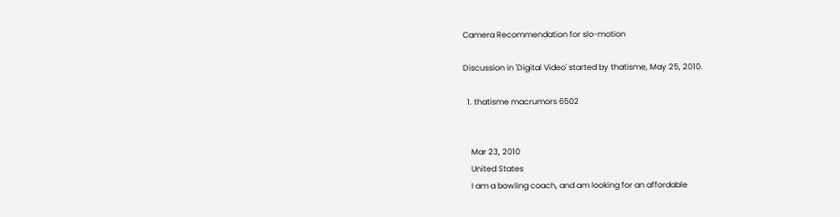Camera Recommendation for slo-motion

Discussion in 'Digital Video' started by thatisme, May 25, 2010.

  1. thatisme macrumors 6502


    Mar 23, 2010
    United States
    I am a bowling coach, and am looking for an affordable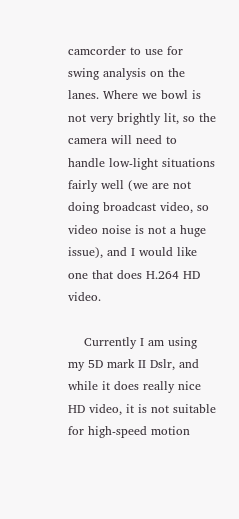camcorder to use for swing analysis on the lanes. Where we bowl is not very brightly lit, so the camera will need to handle low-light situations fairly well (we are not doing broadcast video, so video noise is not a huge issue), and I would like one that does H.264 HD video.

    Currently I am using my 5D mark II Dslr, and while it does really nice HD video, it is not suitable for high-speed motion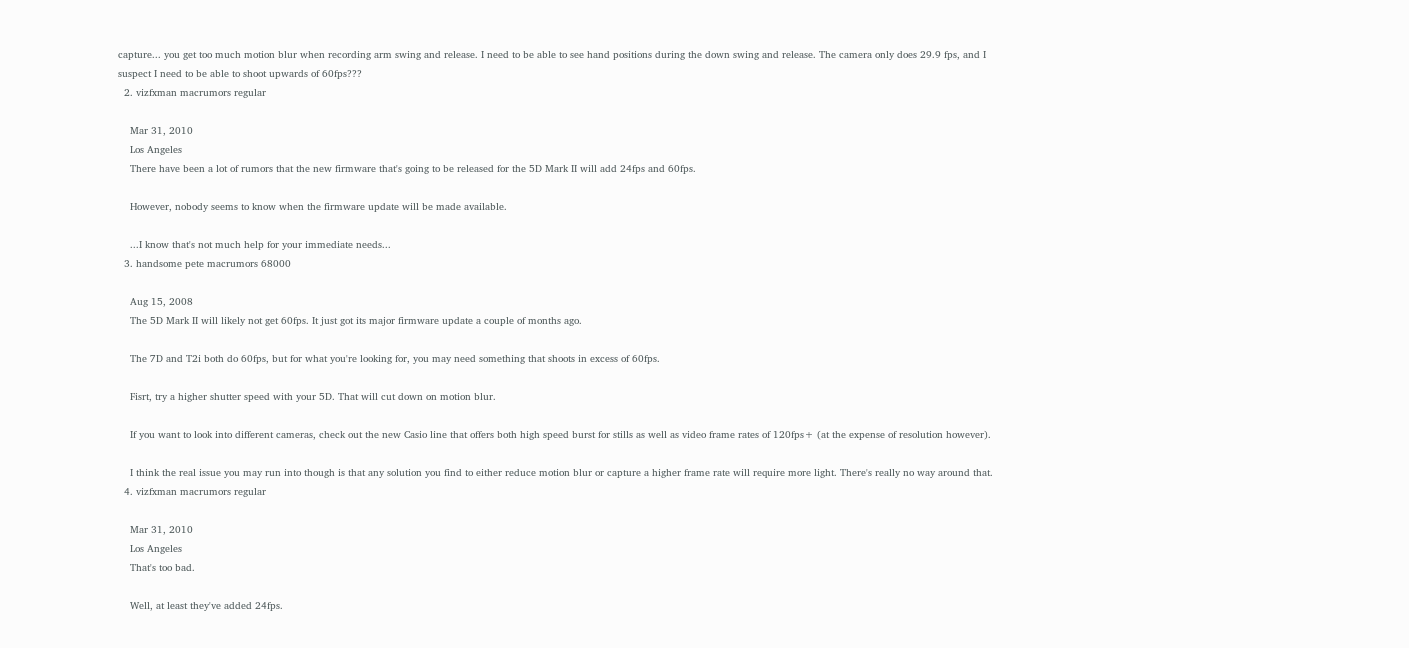capture... you get too much motion blur when recording arm swing and release. I need to be able to see hand positions during the down swing and release. The camera only does 29.9 fps, and I suspect I need to be able to shoot upwards of 60fps???
  2. vizfxman macrumors regular

    Mar 31, 2010
    Los Angeles
    There have been a lot of rumors that the new firmware that's going to be released for the 5D Mark II will add 24fps and 60fps.

    However, nobody seems to know when the firmware update will be made available.

    ...I know that's not much help for your immediate needs...
  3. handsome pete macrumors 68000

    Aug 15, 2008
    The 5D Mark II will likely not get 60fps. It just got its major firmware update a couple of months ago.

    The 7D and T2i both do 60fps, but for what you're looking for, you may need something that shoots in excess of 60fps.

    Fisrt, try a higher shutter speed with your 5D. That will cut down on motion blur.

    If you want to look into different cameras, check out the new Casio line that offers both high speed burst for stills as well as video frame rates of 120fps+ (at the expense of resolution however).

    I think the real issue you may run into though is that any solution you find to either reduce motion blur or capture a higher frame rate will require more light. There's really no way around that.
  4. vizfxman macrumors regular

    Mar 31, 2010
    Los Angeles
    That's too bad.

    Well, at least they've added 24fps.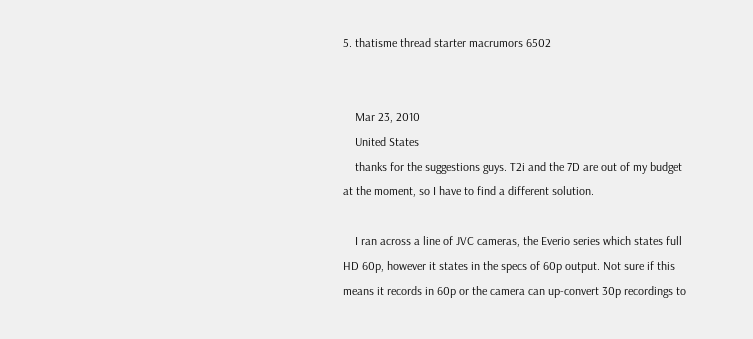5. thatisme thread starter macrumors 6502


    Mar 23, 2010
    United States
    thanks for the suggestions guys. T2i and the 7D are out of my budget at the moment, so I have to find a different solution.

    I ran across a line of JVC cameras, the Everio series which states full HD 60p, however it states in the specs of 60p output. Not sure if this means it records in 60p or the camera can up-convert 30p recordings to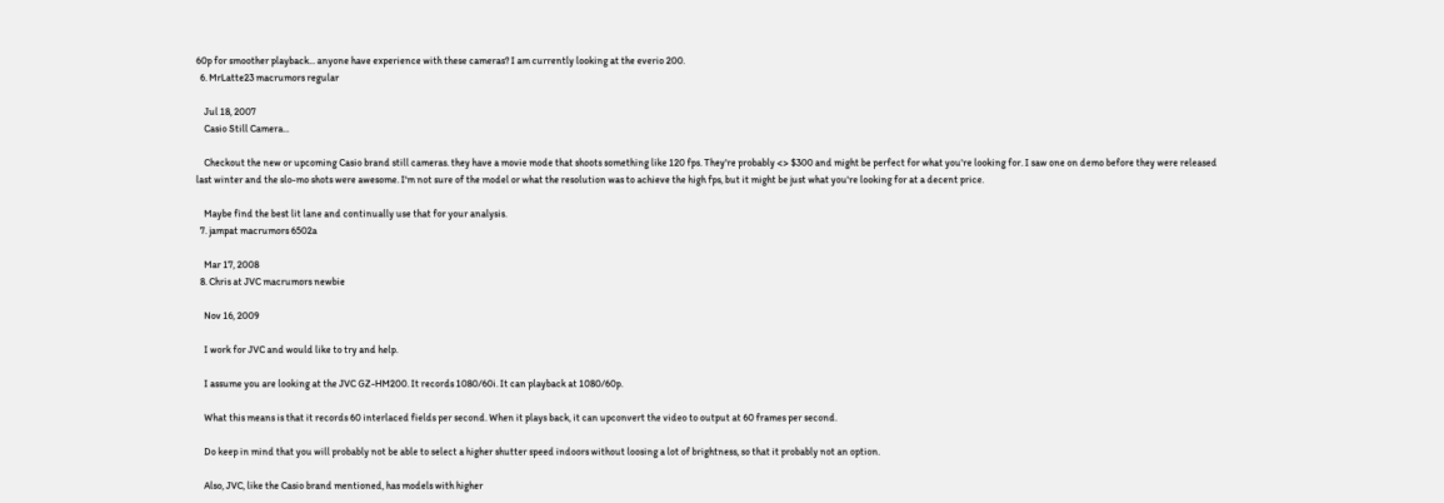60p for smoother playback... anyone have experience with these cameras? I am currently looking at the everio 200.
  6. MrLatte23 macrumors regular

    Jul 18, 2007
    Casio Still Camera...

    Checkout the new or upcoming Casio brand still cameras. they have a movie mode that shoots something like 120 fps. They're probably <> $300 and might be perfect for what you're looking for. I saw one on demo before they were released last winter and the slo-mo shots were awesome. I'm not sure of the model or what the resolution was to achieve the high fps, but it might be just what you're looking for at a decent price.

    Maybe find the best lit lane and continually use that for your analysis.
  7. jampat macrumors 6502a

    Mar 17, 2008
  8. Chris at JVC macrumors newbie

    Nov 16, 2009

    I work for JVC and would like to try and help.

    I assume you are looking at the JVC GZ-HM200. It records 1080/60i. It can playback at 1080/60p.

    What this means is that it records 60 interlaced fields per second. When it plays back, it can upconvert the video to output at 60 frames per second.

    Do keep in mind that you will probably not be able to select a higher shutter speed indoors without loosing a lot of brightness, so that it probably not an option.

    Also, JVC, like the Casio brand mentioned, has models with higher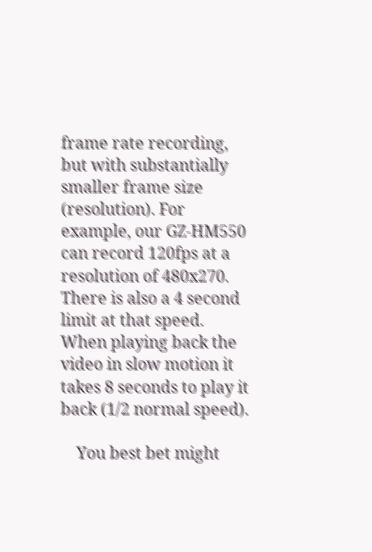frame rate recording, but with substantially smaller frame size (resolution). For example, our GZ-HM550 can record 120fps at a resolution of 480x270. There is also a 4 second limit at that speed. When playing back the video in slow motion it takes 8 seconds to play it back (1/2 normal speed).

    You best bet might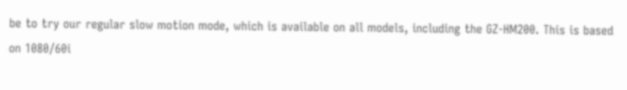be to try our regular slow motion mode, which is available on all models, including the GZ-HM200. This is based on 1080/60i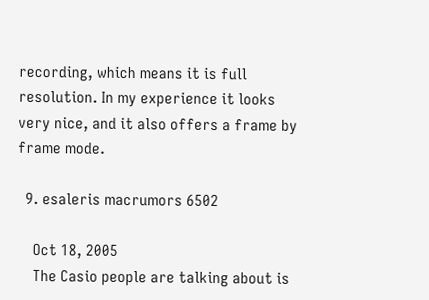recording, which means it is full resolution. In my experience it looks very nice, and it also offers a frame by frame mode.

  9. esaleris macrumors 6502

    Oct 18, 2005
    The Casio people are talking about is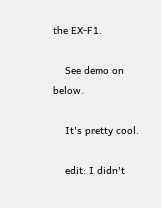the EX-F1.

    See demo on below.

    It's pretty cool.

    edit: I didn't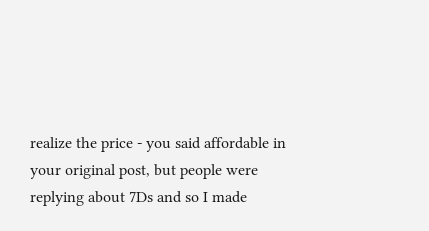realize the price - you said affordable in your original post, but people were replying about 7Ds and so I made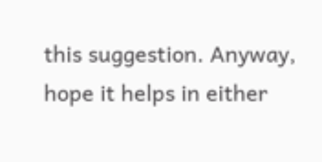this suggestion. Anyway, hope it helps in either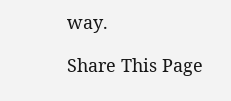way.

Share This Page